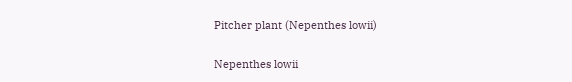Pitcher plant (Nepenthes lowii)

Nepenthes lowii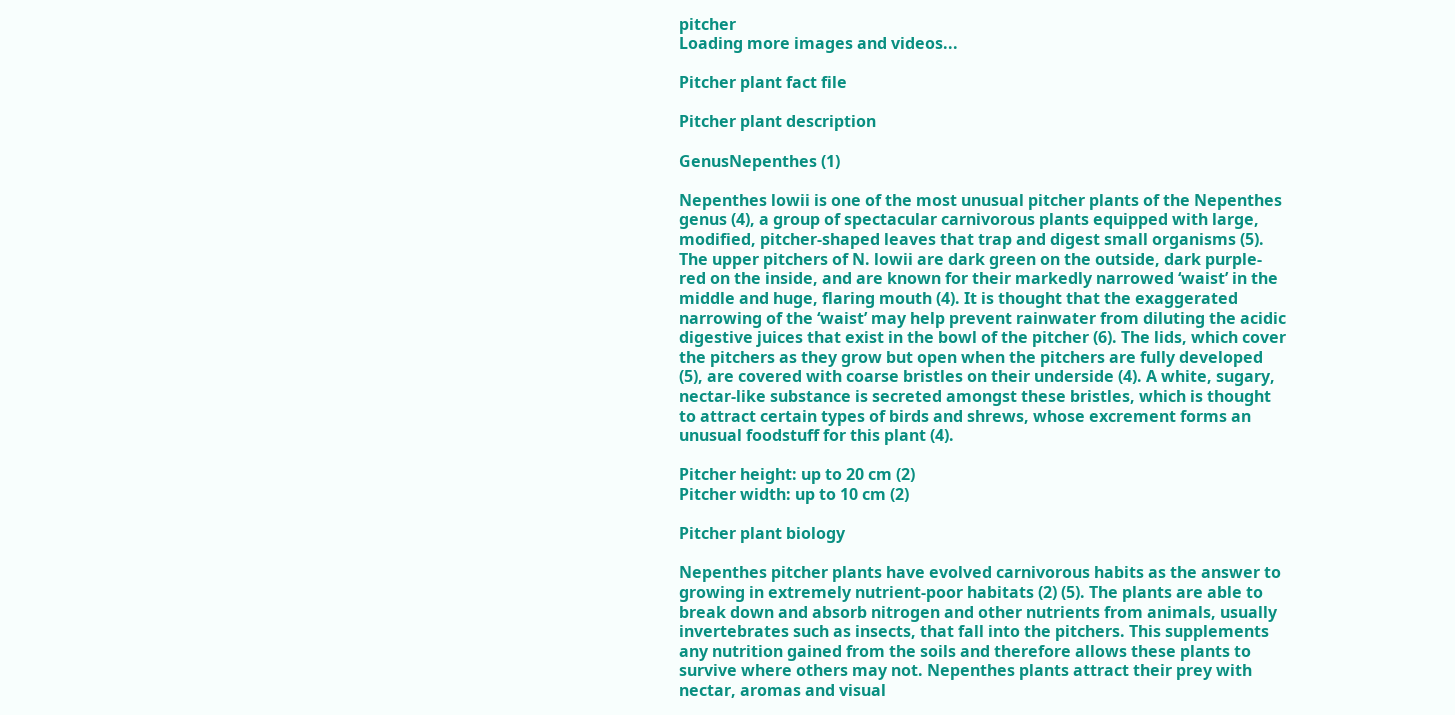pitcher
Loading more images and videos...

Pitcher plant fact file

Pitcher plant description

GenusNepenthes (1)

Nepenthes lowii is one of the most unusual pitcher plants of the Nepenthes genus (4), a group of spectacular carnivorous plants equipped with large, modified, pitcher-shaped leaves that trap and digest small organisms (5). The upper pitchers of N. lowii are dark green on the outside, dark purple-red on the inside, and are known for their markedly narrowed ‘waist’ in the middle and huge, flaring mouth (4). It is thought that the exaggerated narrowing of the ‘waist’ may help prevent rainwater from diluting the acidic digestive juices that exist in the bowl of the pitcher (6). The lids, which cover the pitchers as they grow but open when the pitchers are fully developed (5), are covered with coarse bristles on their underside (4). A white, sugary, nectar-like substance is secreted amongst these bristles, which is thought to attract certain types of birds and shrews, whose excrement forms an unusual foodstuff for this plant (4).

Pitcher height: up to 20 cm (2)
Pitcher width: up to 10 cm (2)

Pitcher plant biology

Nepenthes pitcher plants have evolved carnivorous habits as the answer to growing in extremely nutrient-poor habitats (2) (5). The plants are able to break down and absorb nitrogen and other nutrients from animals, usually invertebrates such as insects, that fall into the pitchers. This supplements any nutrition gained from the soils and therefore allows these plants to survive where others may not. Nepenthes plants attract their prey with nectar, aromas and visual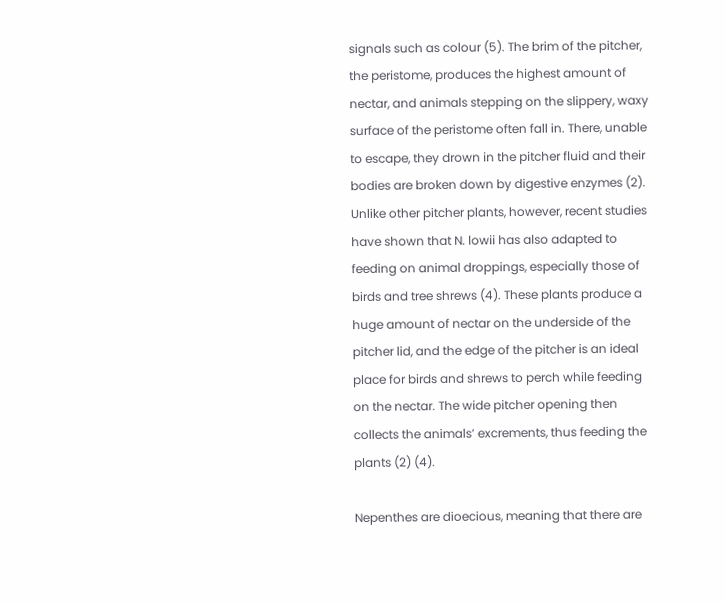signals such as colour (5). The brim of the pitcher, the peristome, produces the highest amount of nectar, and animals stepping on the slippery, waxy surface of the peristome often fall in. There, unable to escape, they drown in the pitcher fluid and their bodies are broken down by digestive enzymes (2). Unlike other pitcher plants, however, recent studies have shown that N. lowii has also adapted to feeding on animal droppings, especially those of birds and tree shrews (4). These plants produce a huge amount of nectar on the underside of the pitcher lid, and the edge of the pitcher is an ideal place for birds and shrews to perch while feeding on the nectar. The wide pitcher opening then collects the animals’ excrements, thus feeding the plants (2) (4).

Nepenthes are dioecious, meaning that there are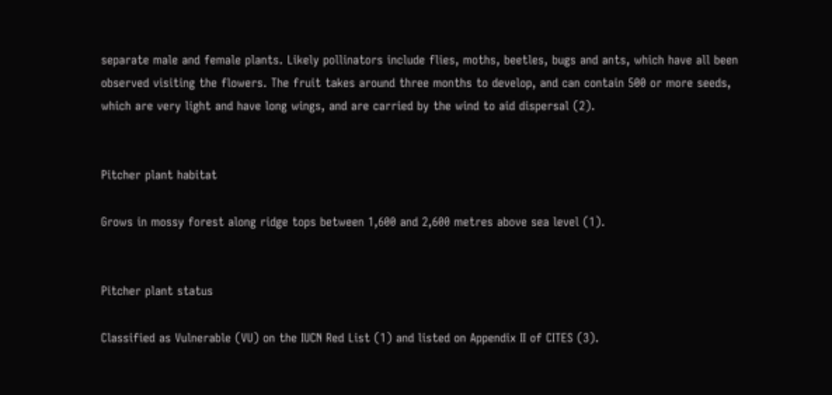separate male and female plants. Likely pollinators include flies, moths, beetles, bugs and ants, which have all been observed visiting the flowers. The fruit takes around three months to develop, and can contain 500 or more seeds, which are very light and have long wings, and are carried by the wind to aid dispersal (2).


Pitcher plant habitat

Grows in mossy forest along ridge tops between 1,600 and 2,600 metres above sea level (1).


Pitcher plant status

Classified as Vulnerable (VU) on the IUCN Red List (1) and listed on Appendix II of CITES (3).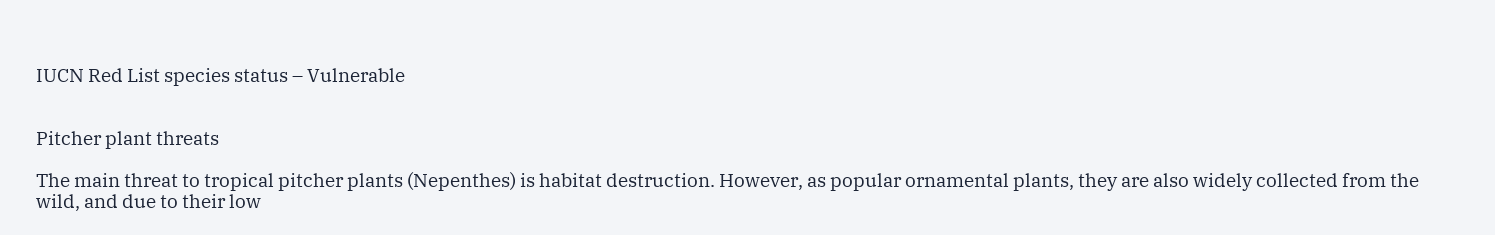IUCN Red List species status – Vulnerable


Pitcher plant threats

The main threat to tropical pitcher plants (Nepenthes) is habitat destruction. However, as popular ornamental plants, they are also widely collected from the wild, and due to their low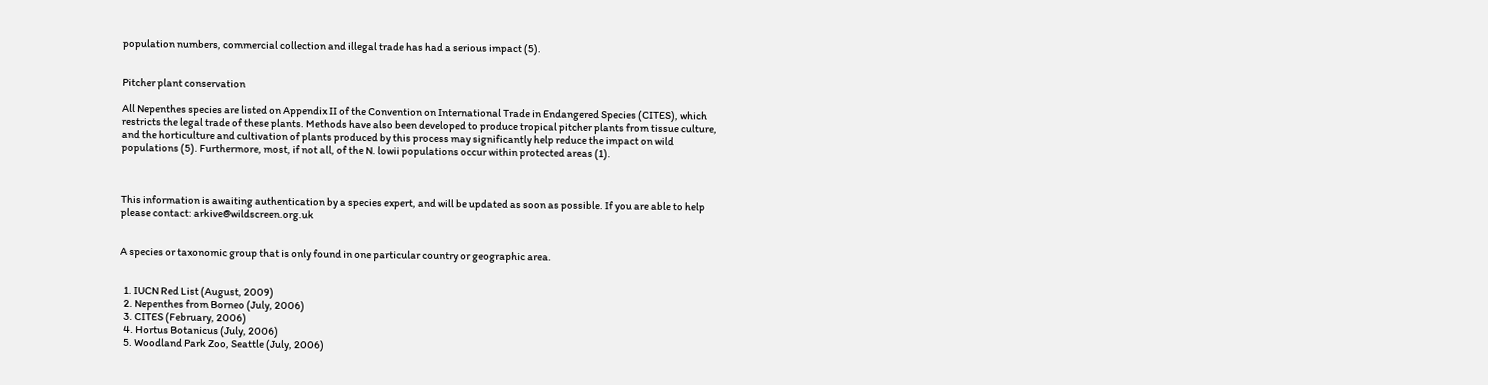population numbers, commercial collection and illegal trade has had a serious impact (5).


Pitcher plant conservation

All Nepenthes species are listed on Appendix II of the Convention on International Trade in Endangered Species (CITES), which restricts the legal trade of these plants. Methods have also been developed to produce tropical pitcher plants from tissue culture, and the horticulture and cultivation of plants produced by this process may significantly help reduce the impact on wild populations (5). Furthermore, most, if not all, of the N. lowii populations occur within protected areas (1).



This information is awaiting authentication by a species expert, and will be updated as soon as possible. If you are able to help please contact: arkive@wildscreen.org.uk


A species or taxonomic group that is only found in one particular country or geographic area.


  1. IUCN Red List (August, 2009)
  2. Nepenthes from Borneo (July, 2006)
  3. CITES (February, 2006)
  4. Hortus Botanicus (July, 2006)
  5. Woodland Park Zoo, Seattle (July, 2006)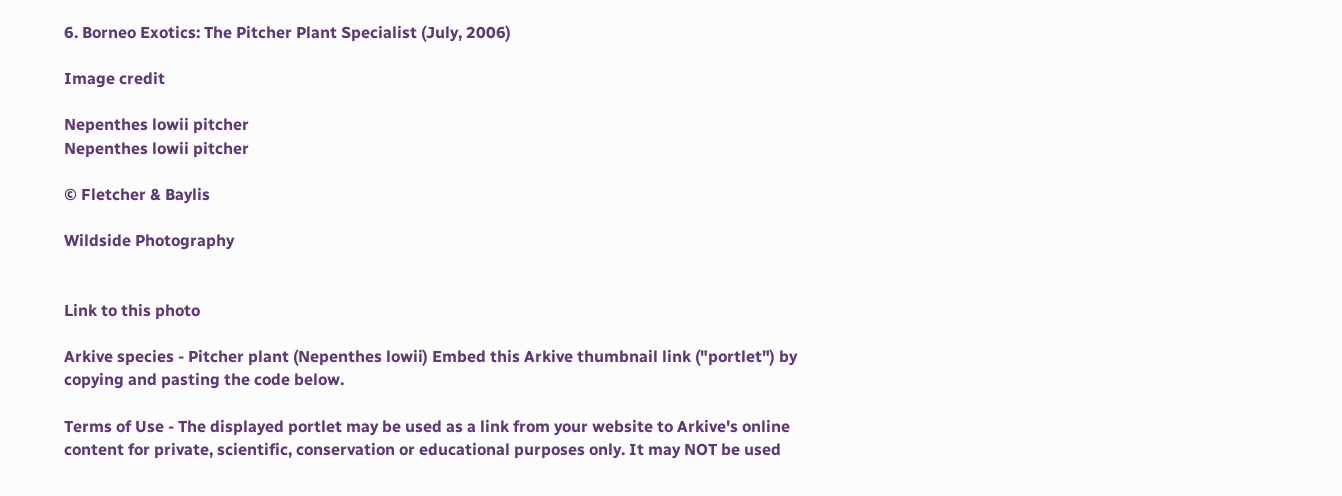6. Borneo Exotics: The Pitcher Plant Specialist (July, 2006)

Image credit

Nepenthes lowii pitcher
Nepenthes lowii pitcher

© Fletcher & Baylis

Wildside Photography


Link to this photo

Arkive species - Pitcher plant (Nepenthes lowii) Embed this Arkive thumbnail link ("portlet") by copying and pasting the code below.

Terms of Use - The displayed portlet may be used as a link from your website to Arkive's online content for private, scientific, conservation or educational purposes only. It may NOT be used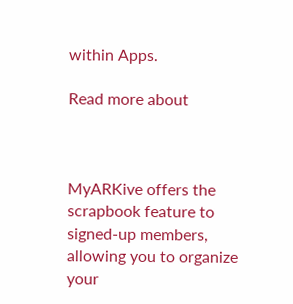within Apps.

Read more about



MyARKive offers the scrapbook feature to signed-up members, allowing you to organize your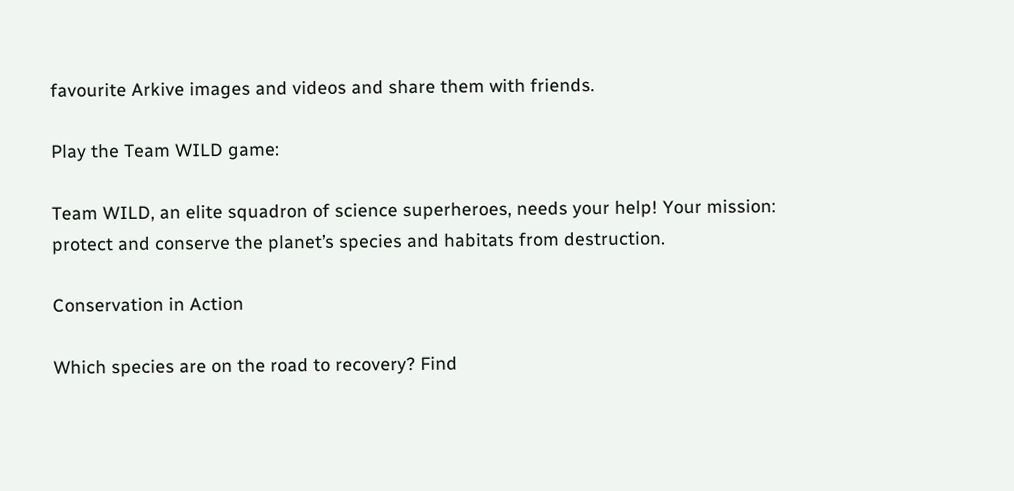favourite Arkive images and videos and share them with friends.

Play the Team WILD game:

Team WILD, an elite squadron of science superheroes, needs your help! Your mission: protect and conserve the planet’s species and habitats from destruction.

Conservation in Action

Which species are on the road to recovery? Find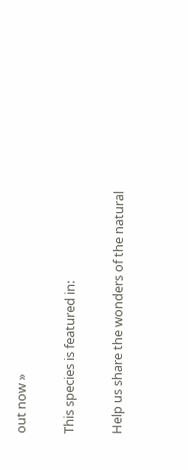out now »

This species is featured in:

Help us share the wonders of the natural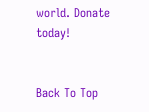world. Donate today!


Back To Top